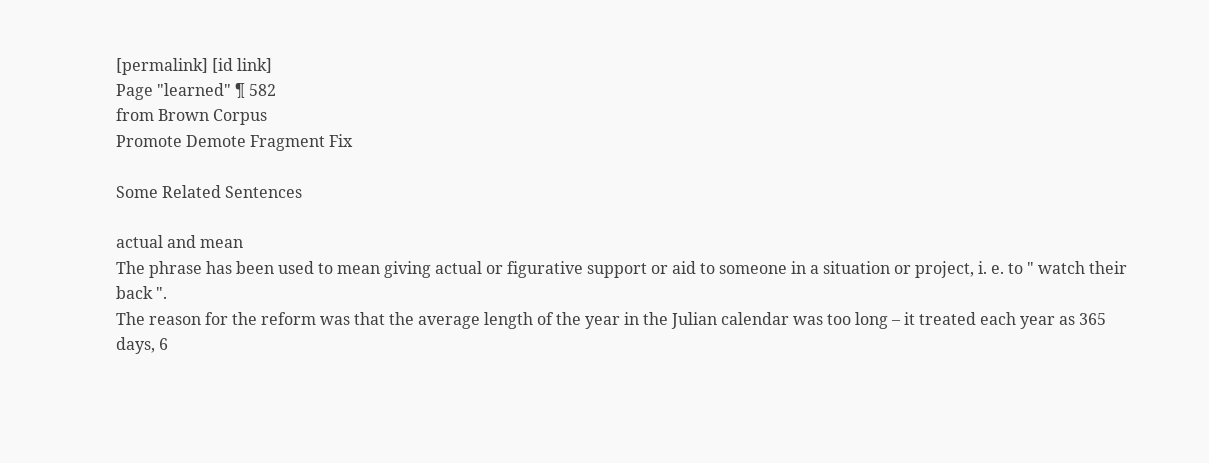[permalink] [id link]
Page "learned" ¶ 582
from Brown Corpus
Promote Demote Fragment Fix

Some Related Sentences

actual and mean
The phrase has been used to mean giving actual or figurative support or aid to someone in a situation or project, i. e. to " watch their back ".
The reason for the reform was that the average length of the year in the Julian calendar was too long – it treated each year as 365 days, 6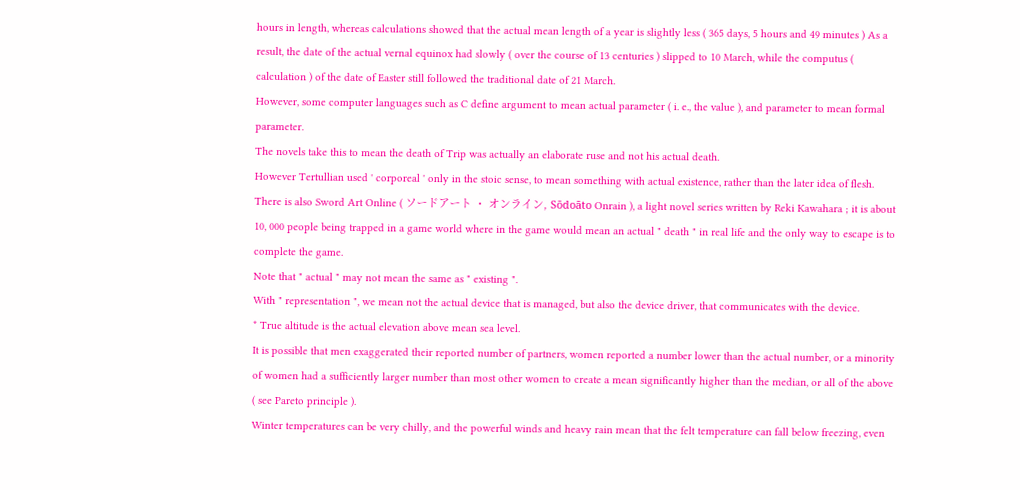hours in length, whereas calculations showed that the actual mean length of a year is slightly less ( 365 days, 5 hours and 49 minutes ) As a result, the date of the actual vernal equinox had slowly ( over the course of 13 centuries ) slipped to 10 March, while the computus ( calculation ) of the date of Easter still followed the traditional date of 21 March.
However, some computer languages such as C define argument to mean actual parameter ( i. e., the value ), and parameter to mean formal parameter.
The novels take this to mean the death of Trip was actually an elaborate ruse and not his actual death.
However Tertullian used ' corporeal ' only in the stoic sense, to mean something with actual existence, rather than the later idea of flesh.
There is also Sword Art Online ( ソードアート ・ オンライン, Sōdoāto Onrain ), a light novel series written by Reki Kawahara ; it is about 10, 000 people being trapped in a game world where in the game would mean an actual " death " in real life and the only way to escape is to complete the game.
Note that " actual " may not mean the same as " existing ".
With " representation ", we mean not the actual device that is managed, but also the device driver, that communicates with the device.
* True altitude is the actual elevation above mean sea level.
It is possible that men exaggerated their reported number of partners, women reported a number lower than the actual number, or a minority of women had a sufficiently larger number than most other women to create a mean significantly higher than the median, or all of the above ( see Pareto principle ).
Winter temperatures can be very chilly, and the powerful winds and heavy rain mean that the felt temperature can fall below freezing, even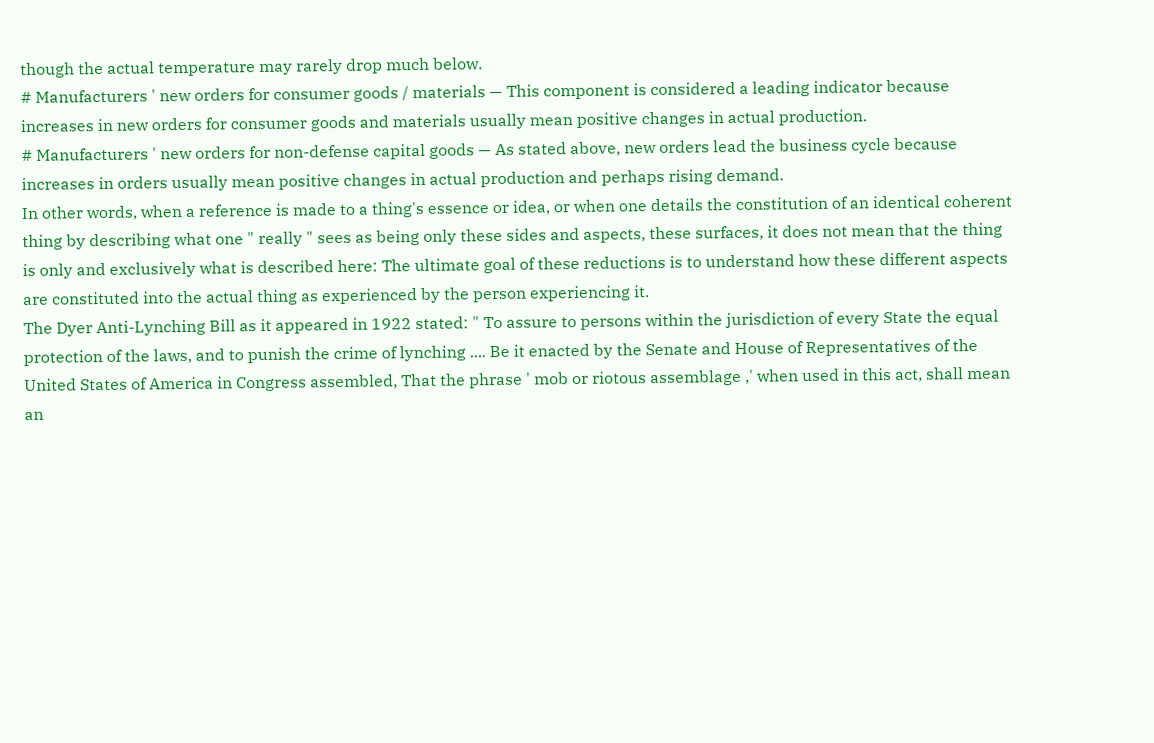though the actual temperature may rarely drop much below.
# Manufacturers ' new orders for consumer goods / materials — This component is considered a leading indicator because increases in new orders for consumer goods and materials usually mean positive changes in actual production.
# Manufacturers ' new orders for non-defense capital goods — As stated above, new orders lead the business cycle because increases in orders usually mean positive changes in actual production and perhaps rising demand.
In other words, when a reference is made to a thing's essence or idea, or when one details the constitution of an identical coherent thing by describing what one " really " sees as being only these sides and aspects, these surfaces, it does not mean that the thing is only and exclusively what is described here: The ultimate goal of these reductions is to understand how these different aspects are constituted into the actual thing as experienced by the person experiencing it.
The Dyer Anti-Lynching Bill as it appeared in 1922 stated: " To assure to persons within the jurisdiction of every State the equal protection of the laws, and to punish the crime of lynching .... Be it enacted by the Senate and House of Representatives of the United States of America in Congress assembled, That the phrase ' mob or riotous assemblage ,' when used in this act, shall mean an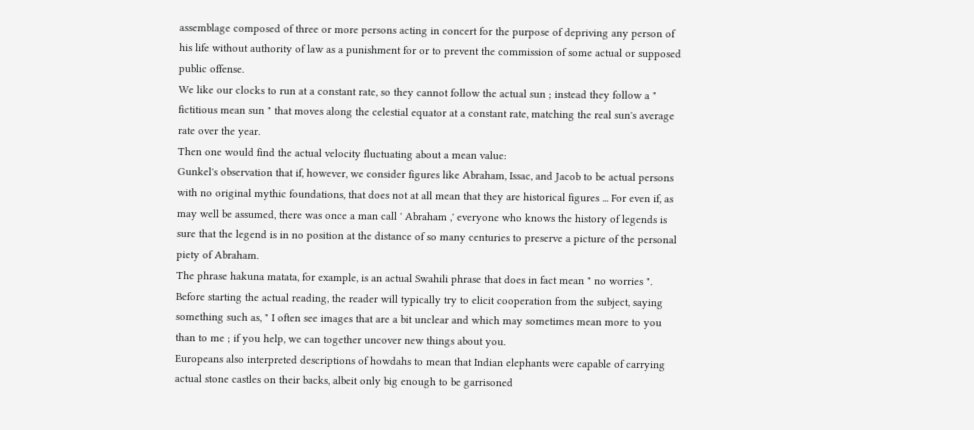assemblage composed of three or more persons acting in concert for the purpose of depriving any person of his life without authority of law as a punishment for or to prevent the commission of some actual or supposed public offense.
We like our clocks to run at a constant rate, so they cannot follow the actual sun ; instead they follow a " fictitious mean sun " that moves along the celestial equator at a constant rate, matching the real sun's average rate over the year.
Then one would find the actual velocity fluctuating about a mean value:
Gunkel's observation that if, however, we consider figures like Abraham, Issac, and Jacob to be actual persons with no original mythic foundations, that does not at all mean that they are historical figures ... For even if, as may well be assumed, there was once a man call ' Abraham ,' everyone who knows the history of legends is sure that the legend is in no position at the distance of so many centuries to preserve a picture of the personal piety of Abraham.
The phrase hakuna matata, for example, is an actual Swahili phrase that does in fact mean " no worries ".
Before starting the actual reading, the reader will typically try to elicit cooperation from the subject, saying something such as, " I often see images that are a bit unclear and which may sometimes mean more to you than to me ; if you help, we can together uncover new things about you.
Europeans also interpreted descriptions of howdahs to mean that Indian elephants were capable of carrying actual stone castles on their backs, albeit only big enough to be garrisoned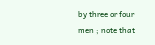by three or four men ; note that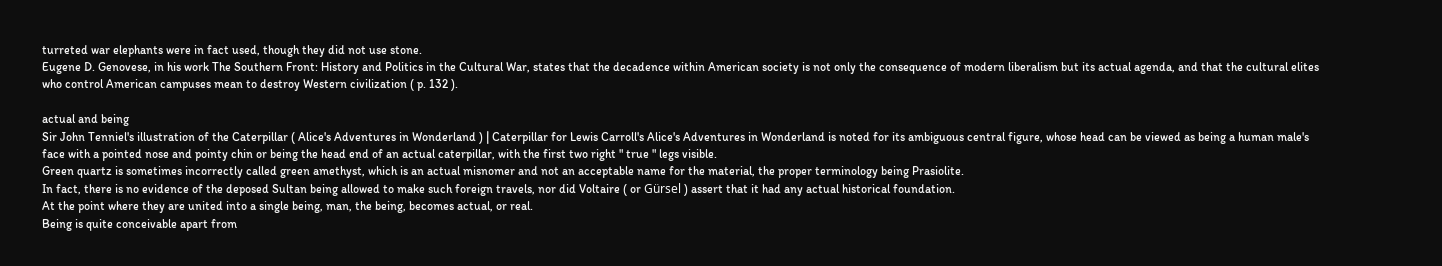turreted war elephants were in fact used, though they did not use stone.
Eugene D. Genovese, in his work The Southern Front: History and Politics in the Cultural War, states that the decadence within American society is not only the consequence of modern liberalism but its actual agenda, and that the cultural elites who control American campuses mean to destroy Western civilization ( p. 132 ).

actual and being
Sir John Tenniel's illustration of the Caterpillar ( Alice's Adventures in Wonderland ) | Caterpillar for Lewis Carroll's Alice's Adventures in Wonderland is noted for its ambiguous central figure, whose head can be viewed as being a human male's face with a pointed nose and pointy chin or being the head end of an actual caterpillar, with the first two right " true " legs visible.
Green quartz is sometimes incorrectly called green amethyst, which is an actual misnomer and not an acceptable name for the material, the proper terminology being Prasiolite.
In fact, there is no evidence of the deposed Sultan being allowed to make such foreign travels, nor did Voltaire ( or Gürsel ) assert that it had any actual historical foundation.
At the point where they are united into a single being, man, the being, becomes actual, or real.
Being is quite conceivable apart from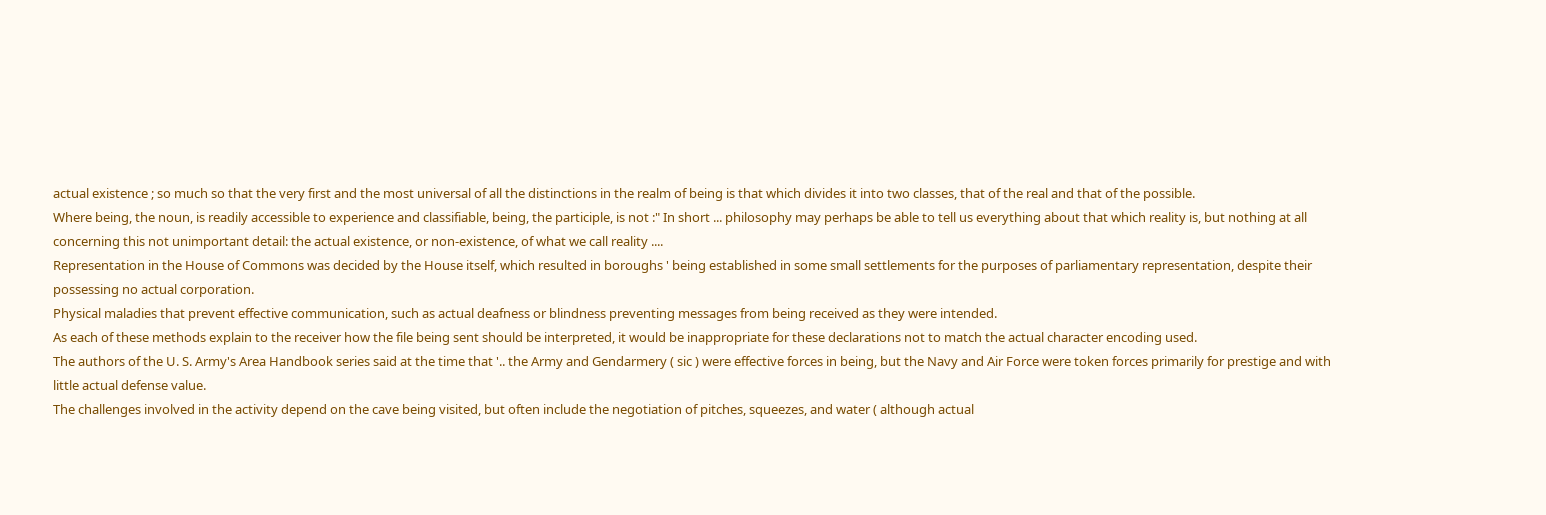actual existence ; so much so that the very first and the most universal of all the distinctions in the realm of being is that which divides it into two classes, that of the real and that of the possible.
Where being, the noun, is readily accessible to experience and classifiable, being, the participle, is not :" In short ... philosophy may perhaps be able to tell us everything about that which reality is, but nothing at all concerning this not unimportant detail: the actual existence, or non-existence, of what we call reality ....
Representation in the House of Commons was decided by the House itself, which resulted in boroughs ' being established in some small settlements for the purposes of parliamentary representation, despite their possessing no actual corporation.
Physical maladies that prevent effective communication, such as actual deafness or blindness preventing messages from being received as they were intended.
As each of these methods explain to the receiver how the file being sent should be interpreted, it would be inappropriate for these declarations not to match the actual character encoding used.
The authors of the U. S. Army's Area Handbook series said at the time that '.. the Army and Gendarmery ( sic ) were effective forces in being, but the Navy and Air Force were token forces primarily for prestige and with little actual defense value.
The challenges involved in the activity depend on the cave being visited, but often include the negotiation of pitches, squeezes, and water ( although actual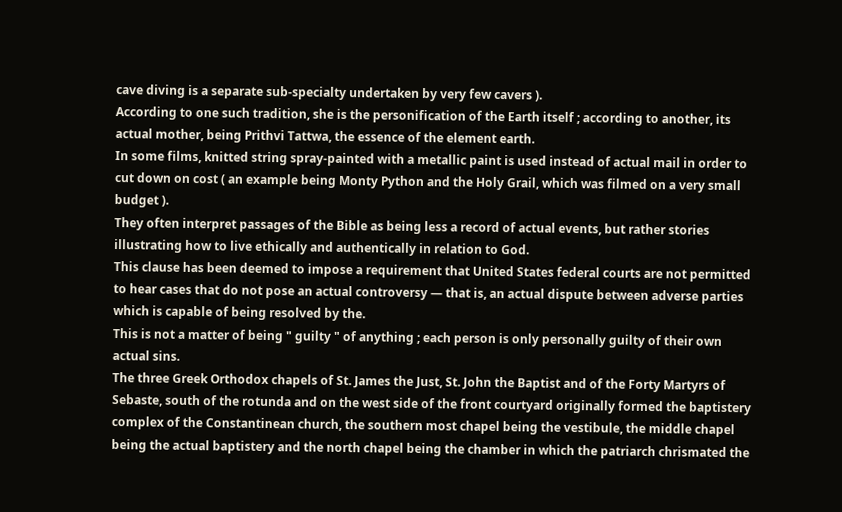cave diving is a separate sub-specialty undertaken by very few cavers ).
According to one such tradition, she is the personification of the Earth itself ; according to another, its actual mother, being Prithvi Tattwa, the essence of the element earth.
In some films, knitted string spray-painted with a metallic paint is used instead of actual mail in order to cut down on cost ( an example being Monty Python and the Holy Grail, which was filmed on a very small budget ).
They often interpret passages of the Bible as being less a record of actual events, but rather stories illustrating how to live ethically and authentically in relation to God.
This clause has been deemed to impose a requirement that United States federal courts are not permitted to hear cases that do not pose an actual controversy — that is, an actual dispute between adverse parties which is capable of being resolved by the.
This is not a matter of being " guilty " of anything ; each person is only personally guilty of their own actual sins.
The three Greek Orthodox chapels of St. James the Just, St. John the Baptist and of the Forty Martyrs of Sebaste, south of the rotunda and on the west side of the front courtyard originally formed the baptistery complex of the Constantinean church, the southern most chapel being the vestibule, the middle chapel being the actual baptistery and the north chapel being the chamber in which the patriarch chrismated the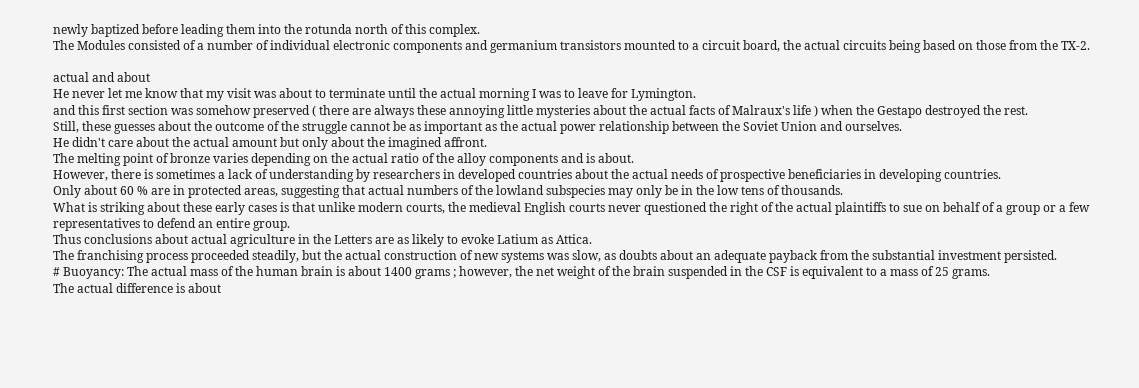newly baptized before leading them into the rotunda north of this complex.
The Modules consisted of a number of individual electronic components and germanium transistors mounted to a circuit board, the actual circuits being based on those from the TX-2.

actual and about
He never let me know that my visit was about to terminate until the actual morning I was to leave for Lymington.
and this first section was somehow preserved ( there are always these annoying little mysteries about the actual facts of Malraux's life ) when the Gestapo destroyed the rest.
Still, these guesses about the outcome of the struggle cannot be as important as the actual power relationship between the Soviet Union and ourselves.
He didn't care about the actual amount but only about the imagined affront.
The melting point of bronze varies depending on the actual ratio of the alloy components and is about.
However, there is sometimes a lack of understanding by researchers in developed countries about the actual needs of prospective beneficiaries in developing countries.
Only about 60 % are in protected areas, suggesting that actual numbers of the lowland subspecies may only be in the low tens of thousands.
What is striking about these early cases is that unlike modern courts, the medieval English courts never questioned the right of the actual plaintiffs to sue on behalf of a group or a few representatives to defend an entire group.
Thus conclusions about actual agriculture in the Letters are as likely to evoke Latium as Attica.
The franchising process proceeded steadily, but the actual construction of new systems was slow, as doubts about an adequate payback from the substantial investment persisted.
# Buoyancy: The actual mass of the human brain is about 1400 grams ; however, the net weight of the brain suspended in the CSF is equivalent to a mass of 25 grams.
The actual difference is about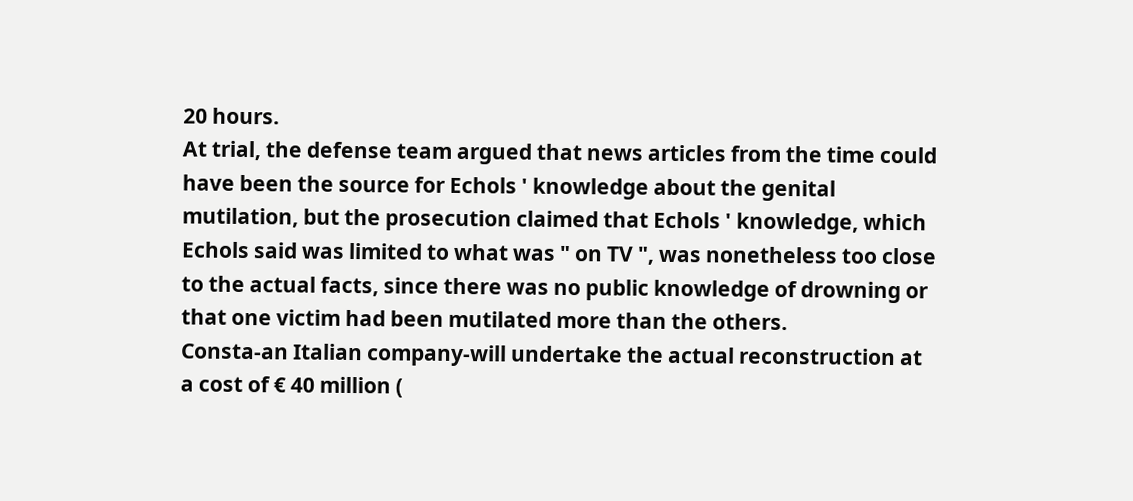20 hours.
At trial, the defense team argued that news articles from the time could have been the source for Echols ' knowledge about the genital mutilation, but the prosecution claimed that Echols ' knowledge, which Echols said was limited to what was " on TV ", was nonetheless too close to the actual facts, since there was no public knowledge of drowning or that one victim had been mutilated more than the others.
Consta-an Italian company-will undertake the actual reconstruction at a cost of € 40 million (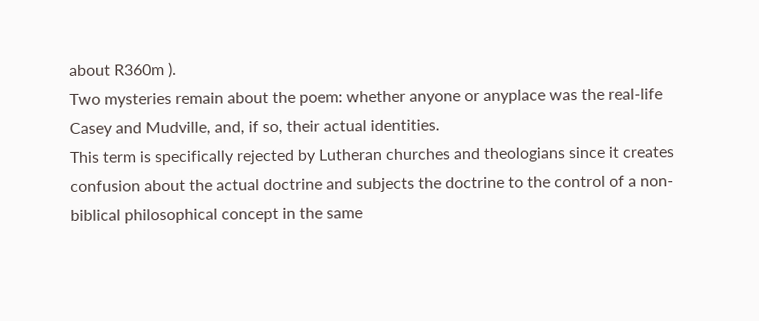about R360m ).
Two mysteries remain about the poem: whether anyone or anyplace was the real-life Casey and Mudville, and, if so, their actual identities.
This term is specifically rejected by Lutheran churches and theologians since it creates confusion about the actual doctrine and subjects the doctrine to the control of a non-biblical philosophical concept in the same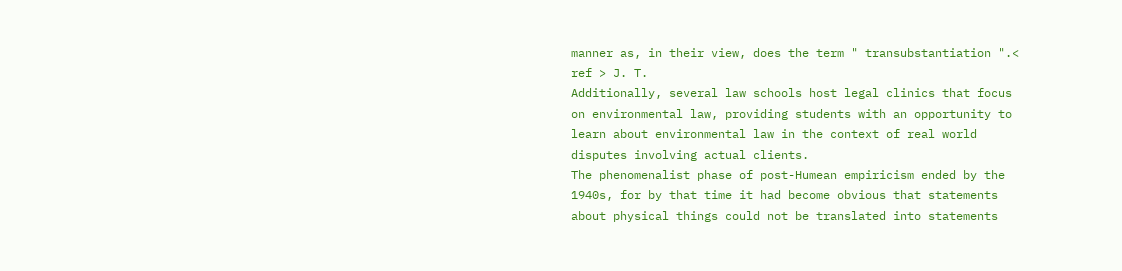manner as, in their view, does the term " transubstantiation ".< ref > J. T.
Additionally, several law schools host legal clinics that focus on environmental law, providing students with an opportunity to learn about environmental law in the context of real world disputes involving actual clients.
The phenomenalist phase of post-Humean empiricism ended by the 1940s, for by that time it had become obvious that statements about physical things could not be translated into statements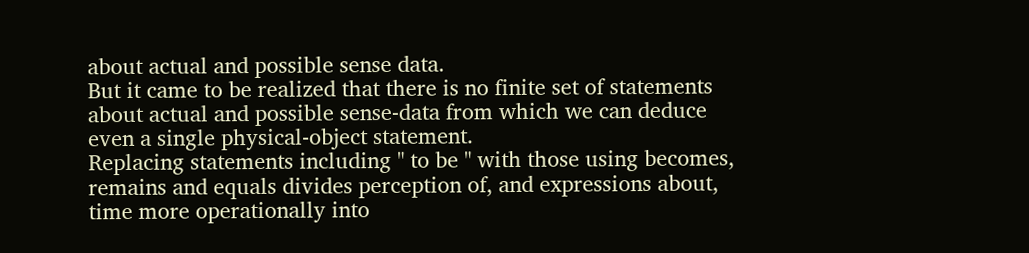about actual and possible sense data.
But it came to be realized that there is no finite set of statements about actual and possible sense-data from which we can deduce even a single physical-object statement.
Replacing statements including " to be " with those using becomes, remains and equals divides perception of, and expressions about, time more operationally into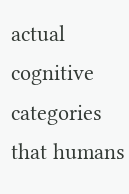actual cognitive categories that humans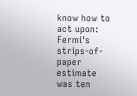know how to act upon:
Fermi's strips-of-paper estimate was ten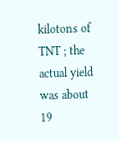kilotons of TNT ; the actual yield was about 19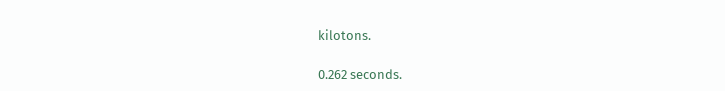kilotons.

0.262 seconds.